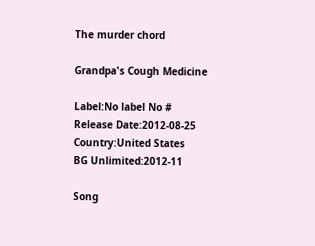The murder chord

Grandpa's Cough Medicine

Label:No label No #
Release Date:2012-08-25
Country:United States
BG Unlimited:2012-11

Song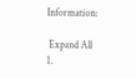Information:

 Expand All
1.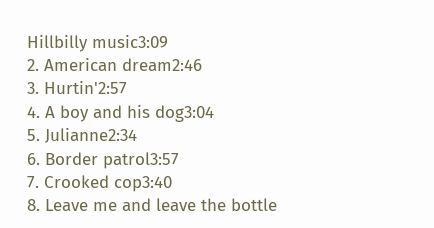Hillbilly music3:09
2. American dream2:46
3. Hurtin'2:57
4. A boy and his dog3:04
5. Julianne2:34
6. Border patrol3:57
7. Crooked cop3:40
8. Leave me and leave the bottle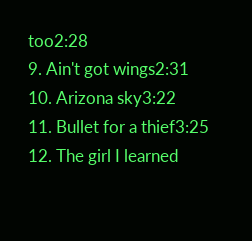too2:28
9. Ain't got wings2:31
10. Arizona sky3:22
11. Bullet for a thief3:25
12. The girl I learned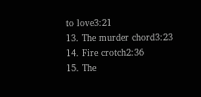to love3:21
13. The murder chord3:23
14. Fire crotch2:36
15. The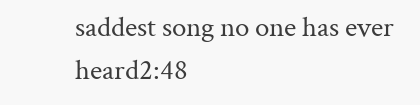saddest song no one has ever heard2:48